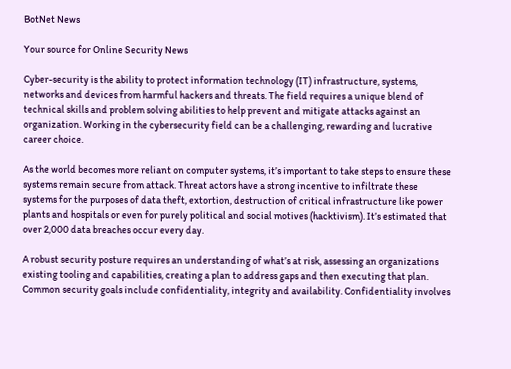BotNet News

Your source for Online Security News

Cyber-security is the ability to protect information technology (IT) infrastructure, systems, networks and devices from harmful hackers and threats. The field requires a unique blend of technical skills and problem solving abilities to help prevent and mitigate attacks against an organization. Working in the cybersecurity field can be a challenging, rewarding and lucrative career choice.

As the world becomes more reliant on computer systems, it’s important to take steps to ensure these systems remain secure from attack. Threat actors have a strong incentive to infiltrate these systems for the purposes of data theft, extortion, destruction of critical infrastructure like power plants and hospitals or even for purely political and social motives (hacktivism). It’s estimated that over 2,000 data breaches occur every day.

A robust security posture requires an understanding of what’s at risk, assessing an organizations existing tooling and capabilities, creating a plan to address gaps and then executing that plan. Common security goals include confidentiality, integrity and availability. Confidentiality involves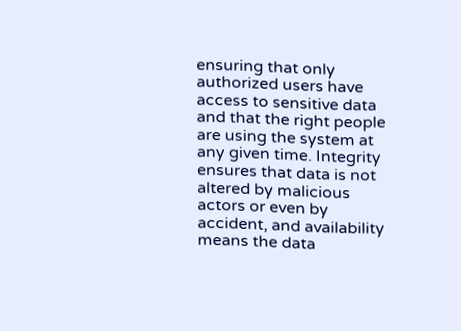ensuring that only authorized users have access to sensitive data and that the right people are using the system at any given time. Integrity ensures that data is not altered by malicious actors or even by accident, and availability means the data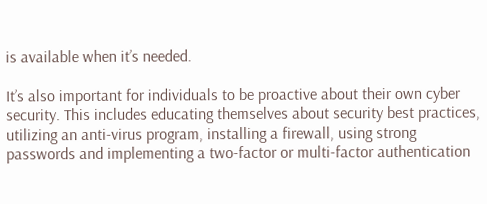is available when it’s needed.

It’s also important for individuals to be proactive about their own cyber security. This includes educating themselves about security best practices, utilizing an anti-virus program, installing a firewall, using strong passwords and implementing a two-factor or multi-factor authentication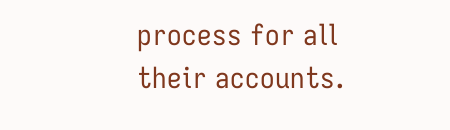process for all their accounts.